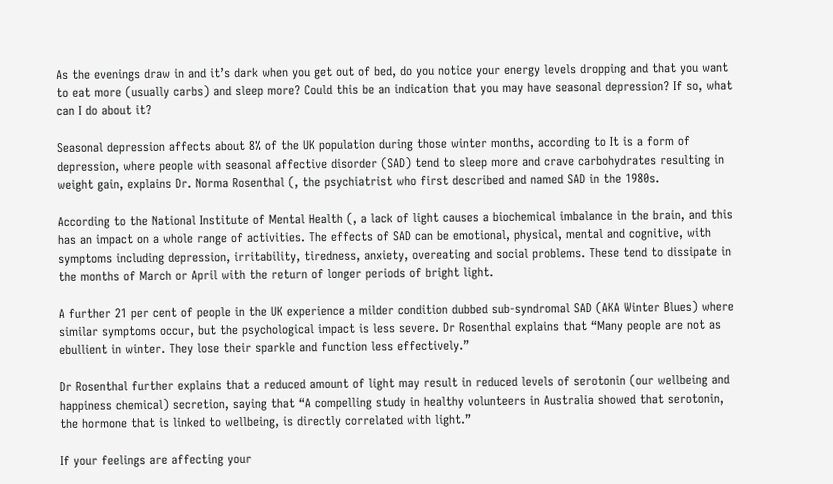As the evenings draw in and it’s dark when you get out of bed, do you notice your energy levels dropping and that you want to eat more (usually carbs) and sleep more? Could this be an indication that you may have seasonal depression? If so, what can I do about it?

Seasonal depression affects about 8% of the UK population during those winter months, according to It is a form of depression, where people with seasonal affective disorder (SAD) tend to sleep more and crave carbohydrates resulting in weight gain, explains Dr. Norma Rosenthal (, the psychiatrist who first described and named SAD in the 1980s.

According to the National Institute of Mental Health (, a lack of light causes a biochemical imbalance in the brain, and this has an impact on a whole range of activities. The effects of SAD can be emotional, physical, mental and cognitive, with symptoms including depression, irritability, tiredness, anxiety, overeating and social problems. These tend to dissipate in the months of March or April with the return of longer periods of bright light.

A further 21 per cent of people in the UK experience a milder condition dubbed sub-syndromal SAD (AKA Winter Blues) where similar symptoms occur, but the psychological impact is less severe. Dr Rosenthal explains that “Many people are not as ebullient in winter. They lose their sparkle and function less effectively.”

Dr Rosenthal further explains that a reduced amount of light may result in reduced levels of serotonin (our wellbeing and happiness chemical) secretion, saying that “A compelling study in healthy volunteers in Australia showed that serotonin, the hormone that is linked to wellbeing, is directly correlated with light.”

If your feelings are affecting your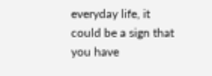everyday life, it could be a sign that you have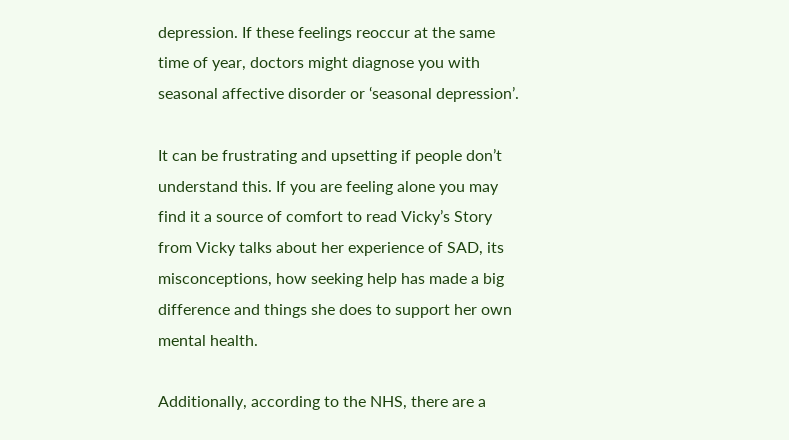depression. If these feelings reoccur at the same time of year, doctors might diagnose you with seasonal affective disorder or ‘seasonal depression’.

It can be frustrating and upsetting if people don’t understand this. If you are feeling alone you may find it a source of comfort to read Vicky’s Story from Vicky talks about her experience of SAD, its misconceptions, how seeking help has made a big difference and things she does to support her own mental health.

Additionally, according to the NHS, there are a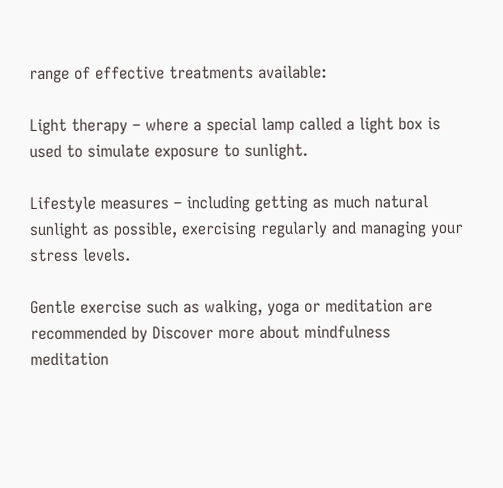range of effective treatments available:

Light therapy – where a special lamp called a light box is used to simulate exposure to sunlight.

Lifestyle measures – including getting as much natural sunlight as possible, exercising regularly and managing your stress levels.

Gentle exercise such as walking, yoga or meditation are recommended by Discover more about mindfulness meditation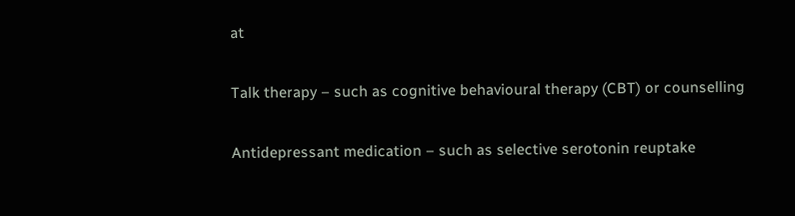at

Talk therapy – such as cognitive behavioural therapy (CBT) or counselling

Antidepressant medication – such as selective serotonin reuptake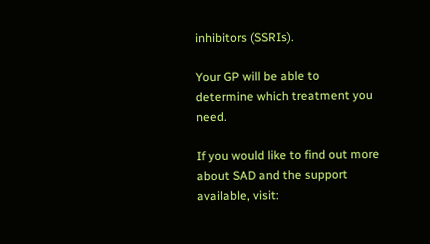inhibitors (SSRIs).

Your GP will be able to determine which treatment you need.

If you would like to find out more about SAD and the support available, visit: